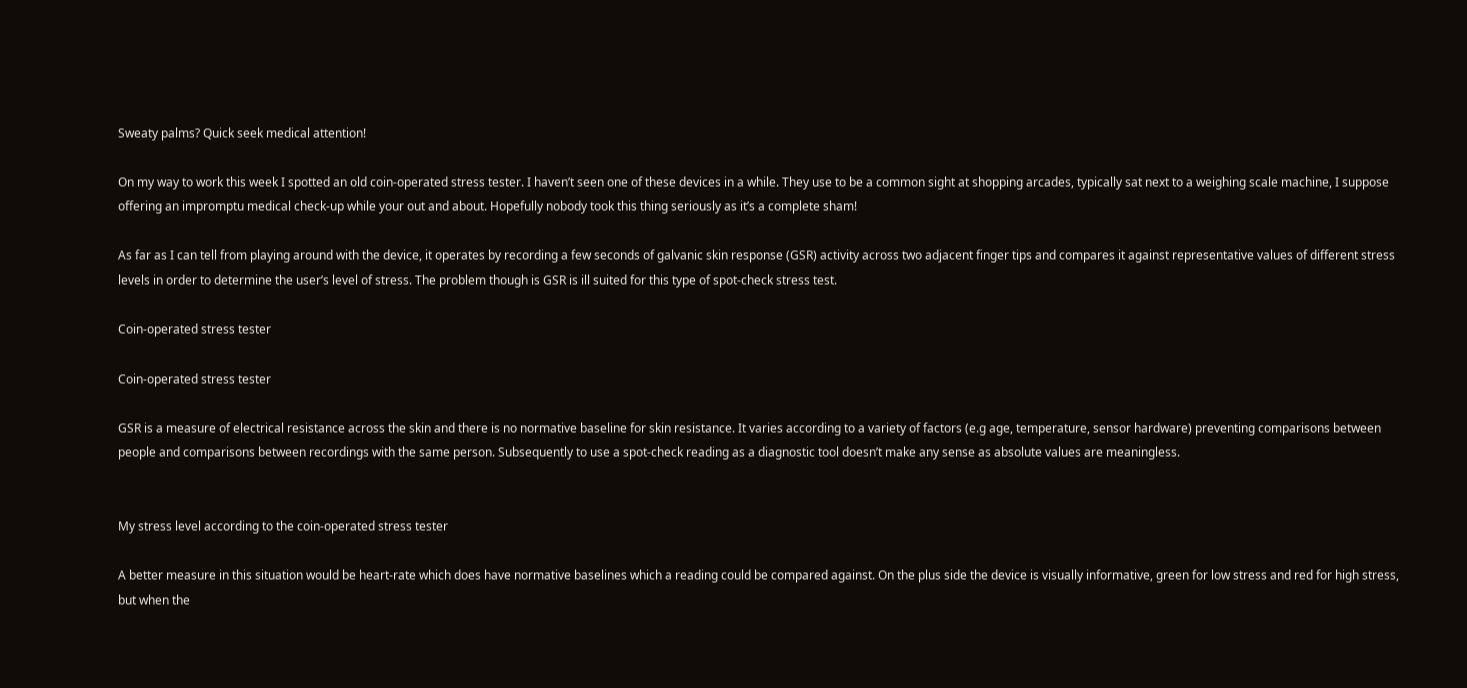Sweaty palms? Quick seek medical attention!

On my way to work this week I spotted an old coin-operated stress tester. I haven’t seen one of these devices in a while. They use to be a common sight at shopping arcades, typically sat next to a weighing scale machine, I suppose offering an impromptu medical check-up while your out and about. Hopefully nobody took this thing seriously as it’s a complete sham!

As far as I can tell from playing around with the device, it operates by recording a few seconds of galvanic skin response (GSR) activity across two adjacent finger tips and compares it against representative values of different stress levels in order to determine the user’s level of stress. The problem though is GSR is ill suited for this type of spot-check stress test.

Coin-operated stress tester

Coin-operated stress tester

GSR is a measure of electrical resistance across the skin and there is no normative baseline for skin resistance. It varies according to a variety of factors (e.g age, temperature, sensor hardware) preventing comparisons between people and comparisons between recordings with the same person. Subsequently to use a spot-check reading as a diagnostic tool doesn’t make any sense as absolute values are meaningless.


My stress level according to the coin-operated stress tester

A better measure in this situation would be heart-rate which does have normative baselines which a reading could be compared against. On the plus side the device is visually informative, green for low stress and red for high stress, but when the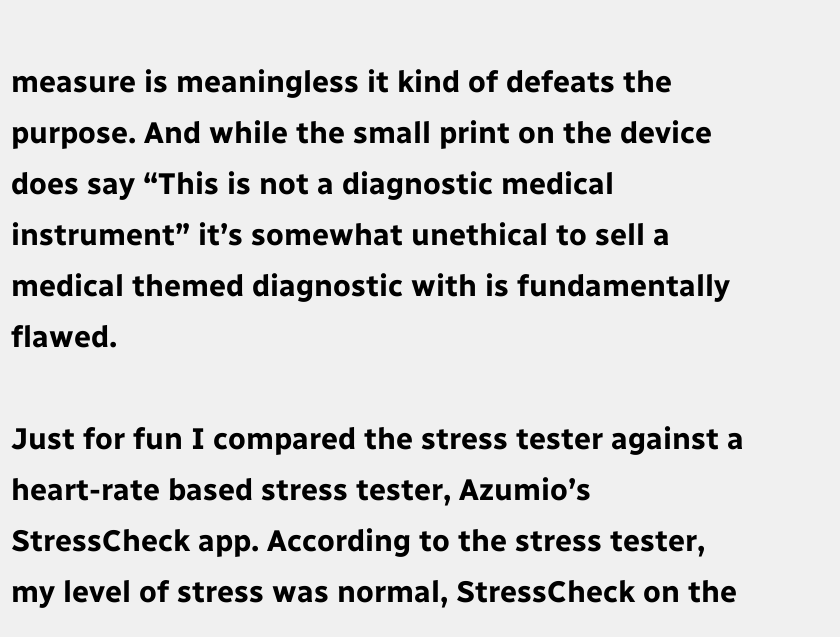measure is meaningless it kind of defeats the purpose. And while the small print on the device does say “This is not a diagnostic medical instrument” it’s somewhat unethical to sell a medical themed diagnostic with is fundamentally flawed.

Just for fun I compared the stress tester against a heart-rate based stress tester, Azumio’s StressCheck app. According to the stress tester, my level of stress was normal, StressCheck on the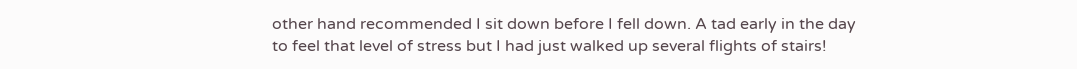other hand recommended I sit down before I fell down. A tad early in the day to feel that level of stress but I had just walked up several flights of stairs!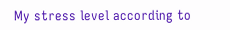My stress level according to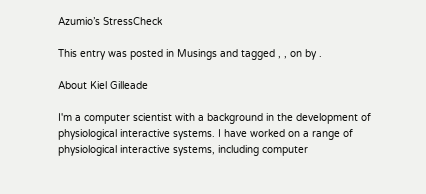Azumio’s StressCheck

This entry was posted in Musings and tagged , , on by .

About Kiel Gilleade

I'm a computer scientist with a background in the development of physiological interactive systems. I have worked on a range of physiological interactive systems, including computer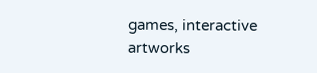games, interactive artworks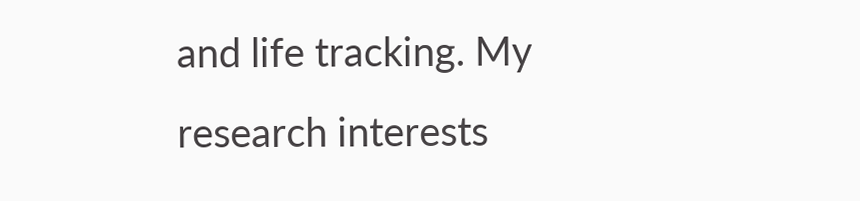and life tracking. My research interests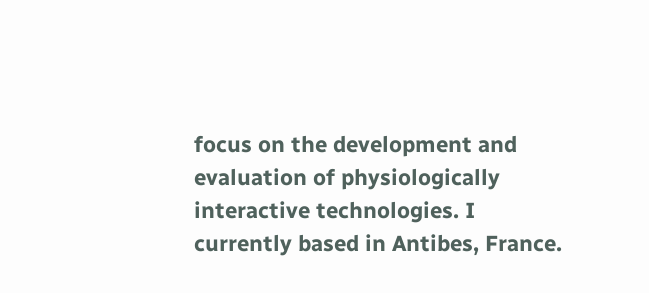focus on the development and evaluation of physiologically interactive technologies. I currently based in Antibes, France.